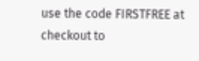use the code FIRSTFREE at checkout to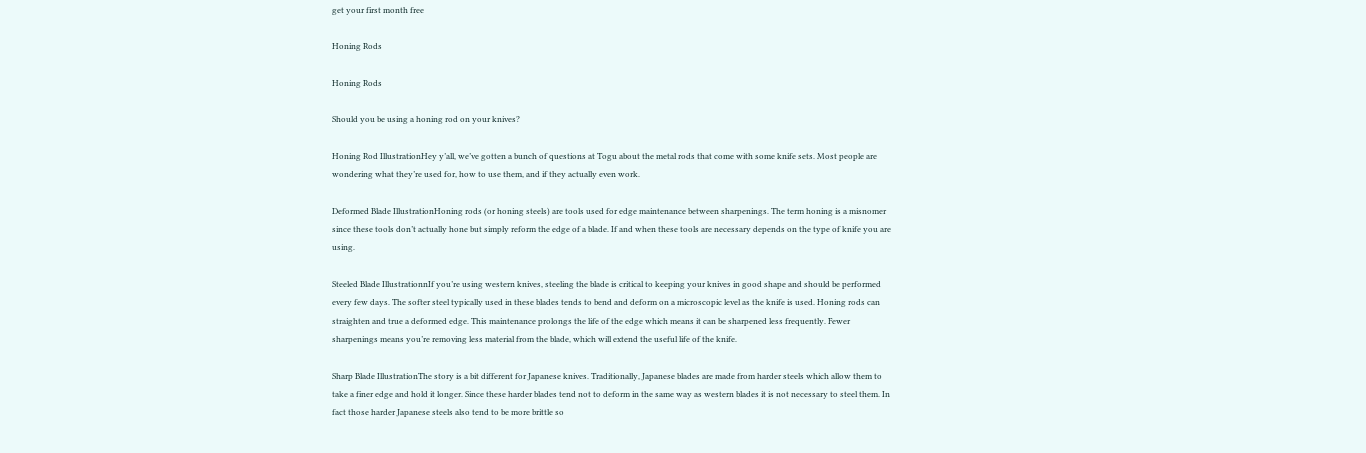get your first month free

Honing Rods

Honing Rods

Should you be using a honing rod on your knives?

Honing Rod IllustrationHey y’all, we’ve gotten a bunch of questions at Togu about the metal rods that come with some knife sets. Most people are wondering what they’re used for, how to use them, and if they actually even work.

Deformed Blade IllustrationHoning rods (or honing steels) are tools used for edge maintenance between sharpenings. The term honing is a misnomer since these tools don’t actually hone but simply reform the edge of a blade. If and when these tools are necessary depends on the type of knife you are using.

Steeled Blade IllustrationnIf you’re using western knives, steeling the blade is critical to keeping your knives in good shape and should be performed every few days. The softer steel typically used in these blades tends to bend and deform on a microscopic level as the knife is used. Honing rods can straighten and true a deformed edge. This maintenance prolongs the life of the edge which means it can be sharpened less frequently. Fewer sharpenings means you’re removing less material from the blade, which will extend the useful life of the knife.

Sharp Blade IllustrationThe story is a bit different for Japanese knives. Traditionally, Japanese blades are made from harder steels which allow them to take a finer edge and hold it longer. Since these harder blades tend not to deform in the same way as western blades it is not necessary to steel them. In fact those harder Japanese steels also tend to be more brittle so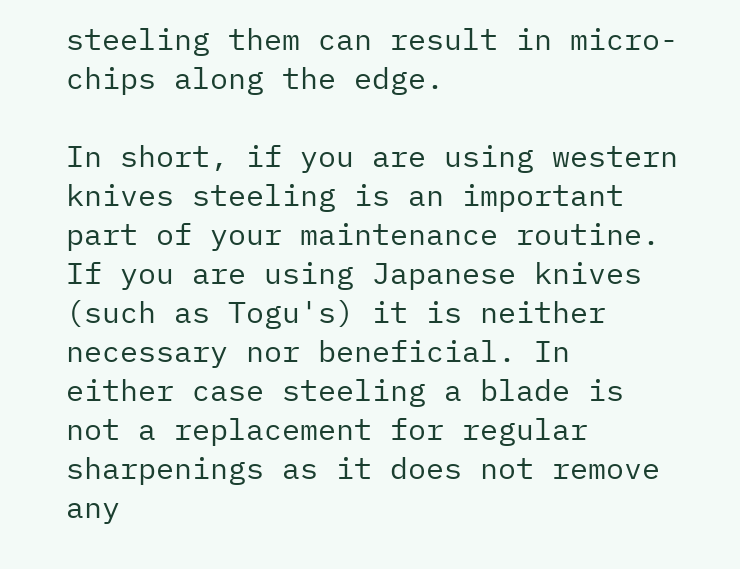steeling them can result in micro-chips along the edge.

In short, if you are using western knives steeling is an important part of your maintenance routine. If you are using Japanese knives (such as Togu's) it is neither necessary nor beneficial. In either case steeling a blade is not a replacement for regular sharpenings as it does not remove any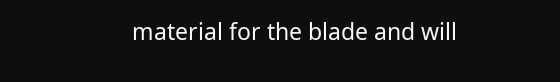material for the blade and will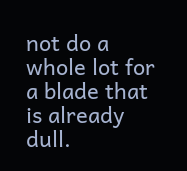not do a whole lot for a blade that is already dull.